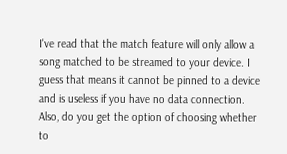I've read that the match feature will only allow a song matched to be streamed to your device. I guess that means it cannot be pinned to a device and is useless if you have no data connection. Also, do you get the option of choosing whether to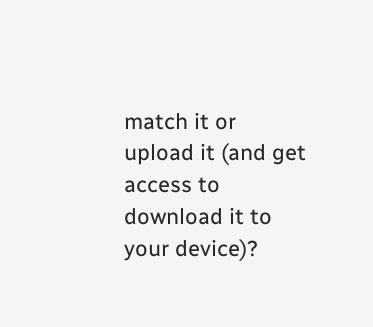match it or upload it (and get access to download it to your device)?